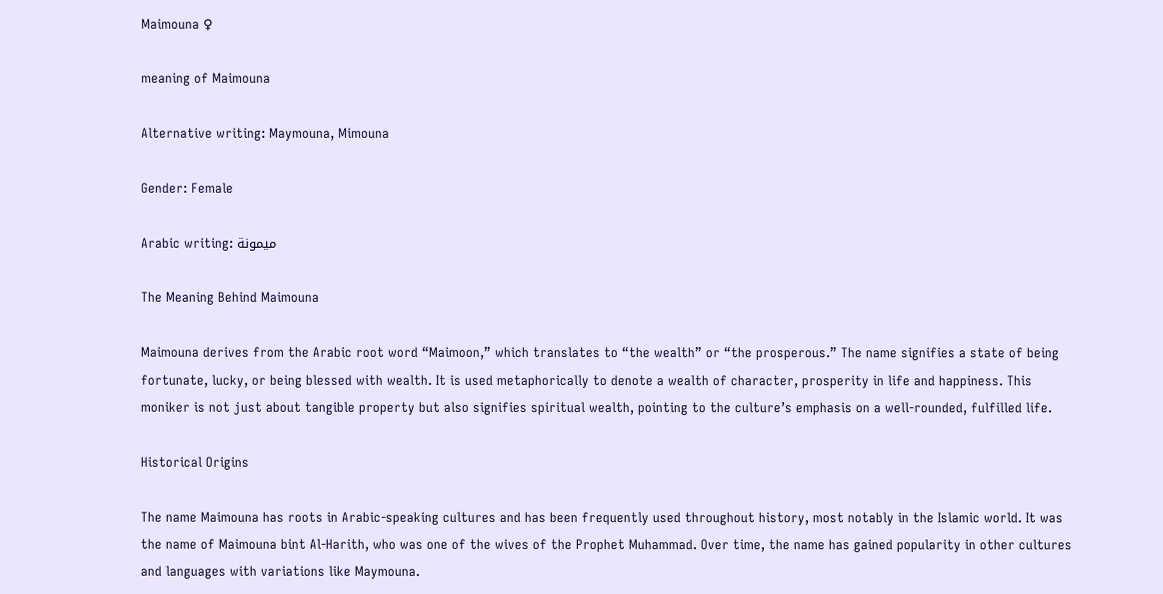Maimouna ♀

meaning of Maimouna

Alternative writing: Maymouna, Mimouna

Gender: Female

Arabic writing: ميمونة

The Meaning Behind Maimouna

Maimouna derives from the Arabic root word “Maimoon,” which translates to “the wealth” or “the prosperous.” The name signifies a state of being fortunate, lucky, or being blessed with wealth. It is used metaphorically to denote a wealth of character, prosperity in life and happiness. This moniker is not just about tangible property but also signifies spiritual wealth, pointing to the culture’s emphasis on a well-rounded, fulfilled life.

Historical Origins

The name Maimouna has roots in Arabic-speaking cultures and has been frequently used throughout history, most notably in the Islamic world. It was the name of Maimouna bint Al-Harith, who was one of the wives of the Prophet Muhammad. Over time, the name has gained popularity in other cultures and languages with variations like Maymouna.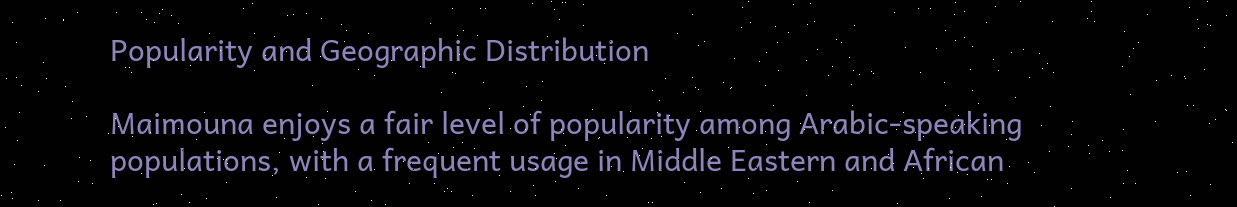Popularity and Geographic Distribution

Maimouna enjoys a fair level of popularity among Arabic-speaking populations, with a frequent usage in Middle Eastern and African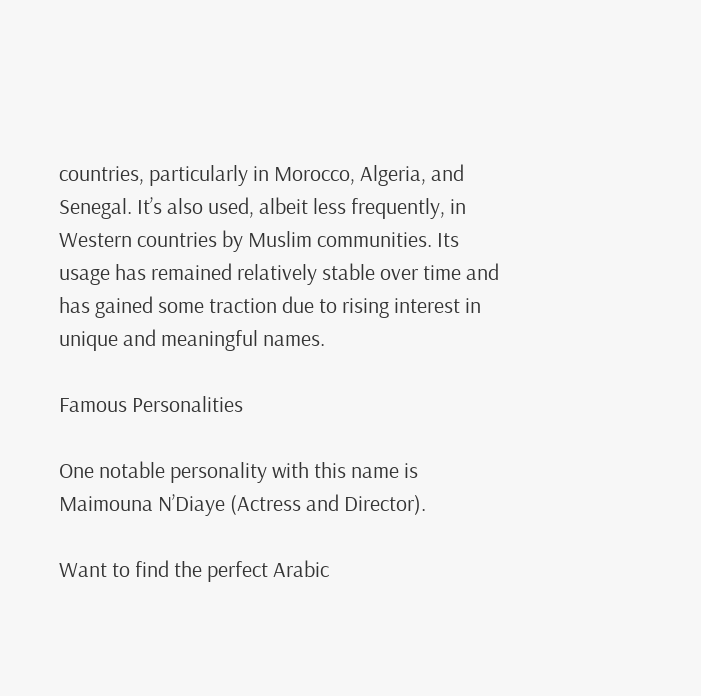countries, particularly in Morocco, Algeria, and Senegal. It’s also used, albeit less frequently, in Western countries by Muslim communities. Its usage has remained relatively stable over time and has gained some traction due to rising interest in unique and meaningful names.

Famous Personalities

One notable personality with this name is Maimouna N’Diaye (Actress and Director).

Want to find the perfect Arabic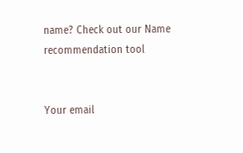name? Check out our Name recommendation tool


Your email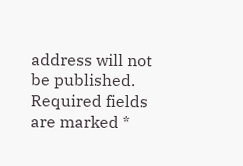address will not be published. Required fields are marked *